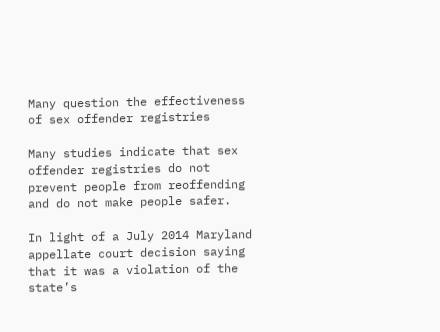Many question the effectiveness of sex offender registries

Many studies indicate that sex offender registries do not prevent people from reoffending and do not make people safer.

In light of a July 2014 Maryland appellate court decision saying that it was a violation of the state’s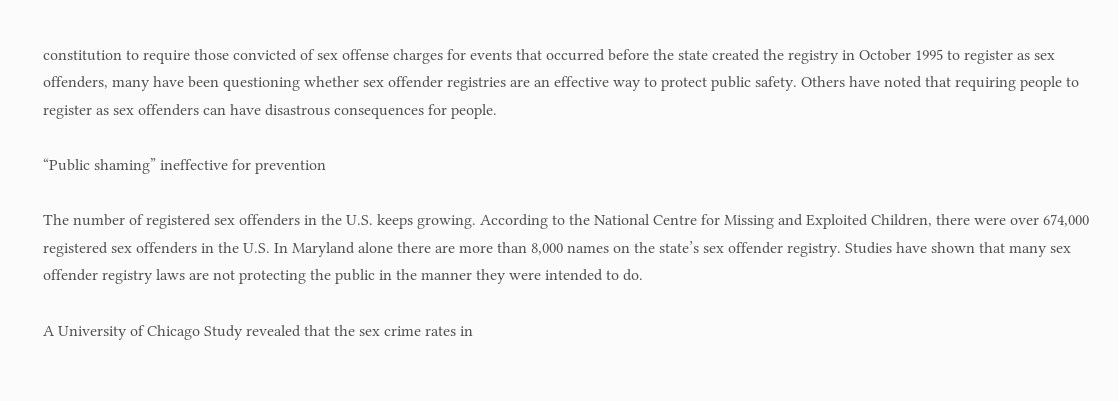constitution to require those convicted of sex offense charges for events that occurred before the state created the registry in October 1995 to register as sex offenders, many have been questioning whether sex offender registries are an effective way to protect public safety. Others have noted that requiring people to register as sex offenders can have disastrous consequences for people.

“Public shaming” ineffective for prevention

The number of registered sex offenders in the U.S. keeps growing. According to the National Centre for Missing and Exploited Children, there were over 674,000 registered sex offenders in the U.S. In Maryland alone there are more than 8,000 names on the state’s sex offender registry. Studies have shown that many sex offender registry laws are not protecting the public in the manner they were intended to do.

A University of Chicago Study revealed that the sex crime rates in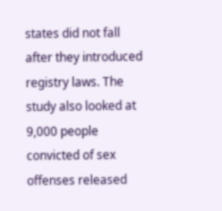states did not fall after they introduced registry laws. The study also looked at 9,000 people convicted of sex offenses released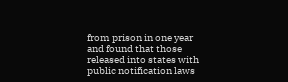from prison in one year and found that those released into states with public notification laws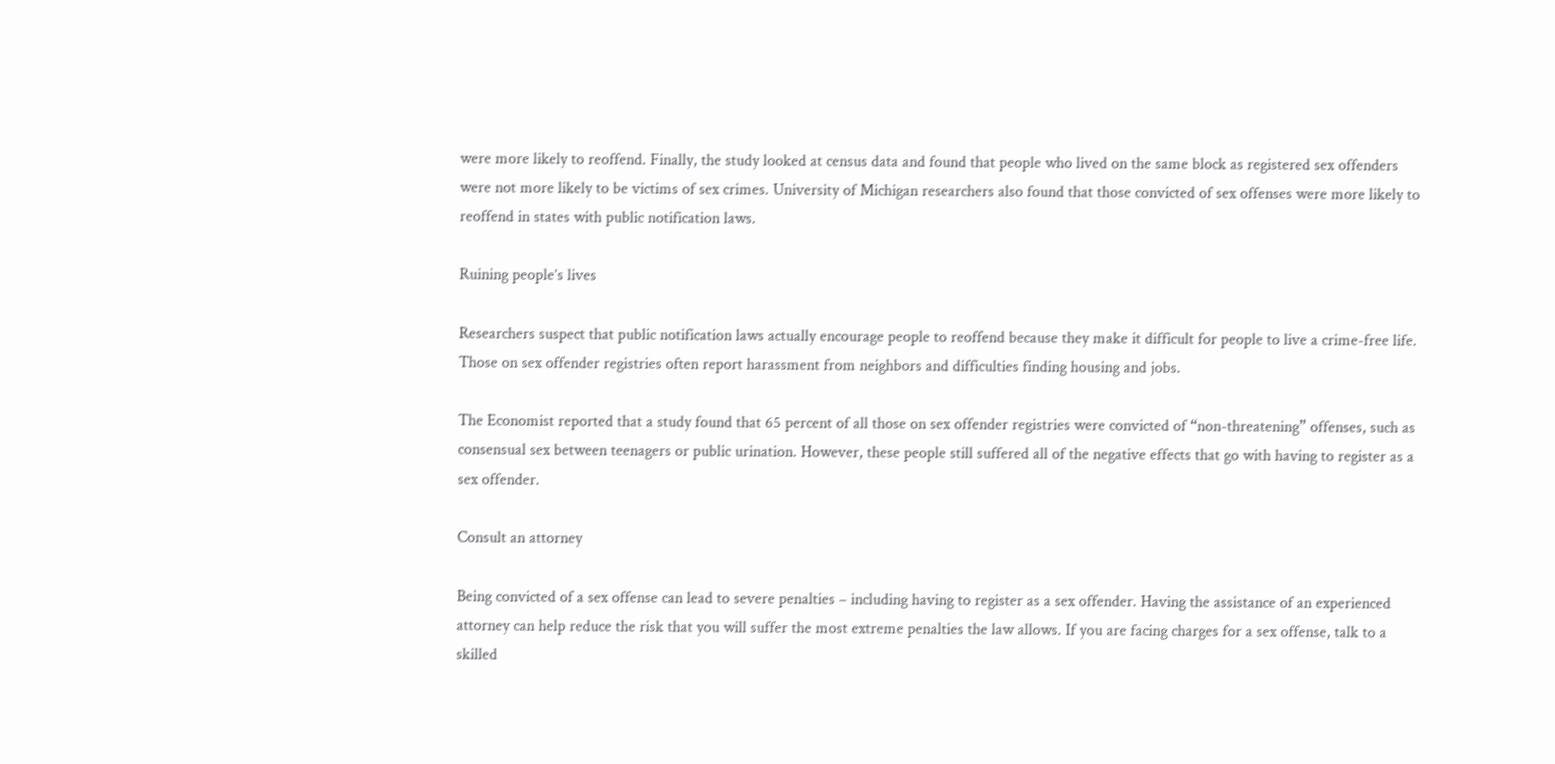were more likely to reoffend. Finally, the study looked at census data and found that people who lived on the same block as registered sex offenders were not more likely to be victims of sex crimes. University of Michigan researchers also found that those convicted of sex offenses were more likely to reoffend in states with public notification laws.

Ruining people’s lives

Researchers suspect that public notification laws actually encourage people to reoffend because they make it difficult for people to live a crime-free life. Those on sex offender registries often report harassment from neighbors and difficulties finding housing and jobs.

The Economist reported that a study found that 65 percent of all those on sex offender registries were convicted of “non-threatening” offenses, such as consensual sex between teenagers or public urination. However, these people still suffered all of the negative effects that go with having to register as a sex offender.

Consult an attorney

Being convicted of a sex offense can lead to severe penalties – including having to register as a sex offender. Having the assistance of an experienced attorney can help reduce the risk that you will suffer the most extreme penalties the law allows. If you are facing charges for a sex offense, talk to a skilled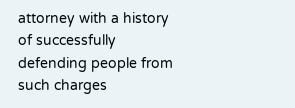attorney with a history of successfully defending people from such charges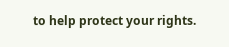to help protect your rights.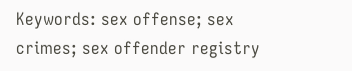Keywords: sex offense; sex crimes; sex offender registry